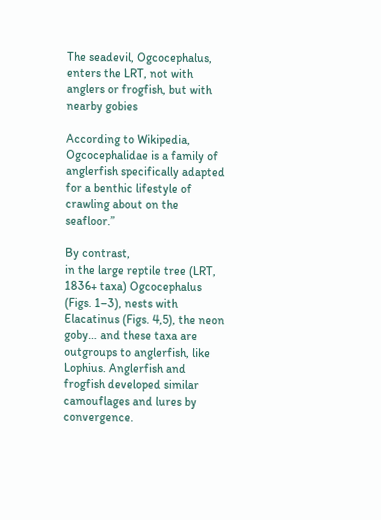The seadevil, Ogcocephalus, enters the LRT, not with anglers or frogfish, but with nearby gobies

According to Wikipedia,
Ogcocephalidae is a family of anglerfish specifically adapted for a benthic lifestyle of crawling about on the seafloor.”

By contrast,
in the large reptile tree (LRT, 1836+ taxa) Ogcocephalus (Figs. 1–3), nests with Elacatinus (Figs. 4,5), the neon goby… and these taxa are outgroups to anglerfish, like Lophius. Anglerfish and frogfish developed similar camouflages and lures by convergence.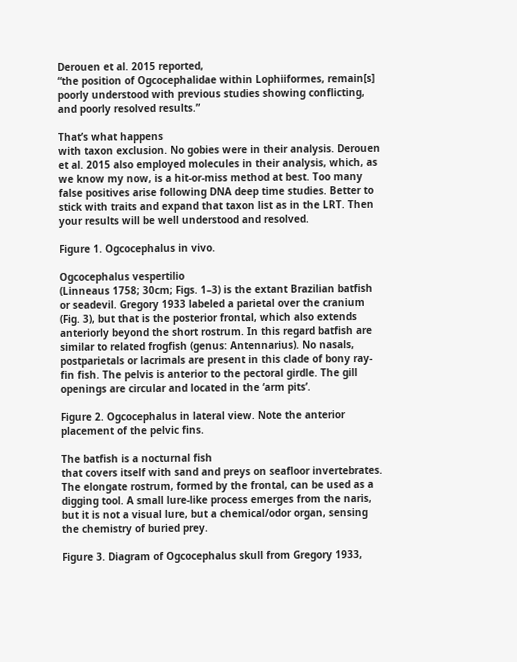Derouen et al. 2015 reported,
“the position of Ogcocephalidae within Lophiiformes, remain[s] poorly understood with previous studies showing conflicting, and poorly resolved results.”

That’s what happens
with taxon exclusion. No gobies were in their analysis. Derouen et al. 2015 also employed molecules in their analysis, which, as we know my now, is a hit-or-miss method at best. Too many false positives arise following DNA deep time studies. Better to stick with traits and expand that taxon list as in the LRT. Then your results will be well understood and resolved.

Figure 1. Ogcocephalus in vivo.

Ogcocephalus vespertilio
(Linneaus 1758; 30cm; Figs. 1–3) is the extant Brazilian batfish or seadevil. Gregory 1933 labeled a parietal over the cranium (Fig. 3), but that is the posterior frontal, which also extends anteriorly beyond the short rostrum. In this regard batfish are similar to related frogfish (genus: Antennarius). No nasals, postparietals or lacrimals are present in this clade of bony ray-fin fish. The pelvis is anterior to the pectoral girdle. The gill openings are circular and located in the ‘arm pits’.

Figure 2. Ogcocephalus in lateral view. Note the anterior placement of the pelvic fins.

The batfish is a nocturnal fish
that covers itself with sand and preys on seafloor invertebrates. The elongate rostrum, formed by the frontal, can be used as a digging tool. A small lure-like process emerges from the naris, but it is not a visual lure, but a chemical/odor organ, sensing the chemistry of buried prey.

Figure 3. Diagram of Ogcocephalus skull from Gregory 1933,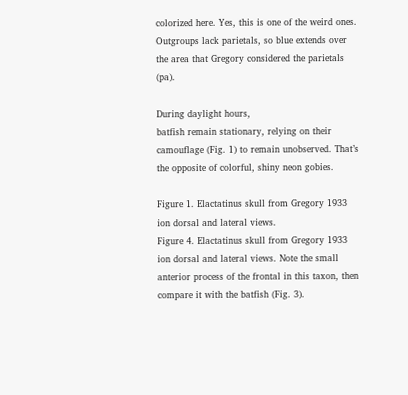colorized here. Yes, this is one of the weird ones. Outgroups lack parietals, so blue extends over the area that Gregory considered the parietals (pa).

During daylight hours,
batfish remain stationary, relying on their camouflage (Fig. 1) to remain unobserved. That’s the opposite of colorful, shiny neon gobies.

Figure 1. Elactatinus skull from Gregory 1933 ion dorsal and lateral views.
Figure 4. Elactatinus skull from Gregory 1933 ion dorsal and lateral views. Note the small anterior process of the frontal in this taxon, then compare it with the batfish (Fig. 3).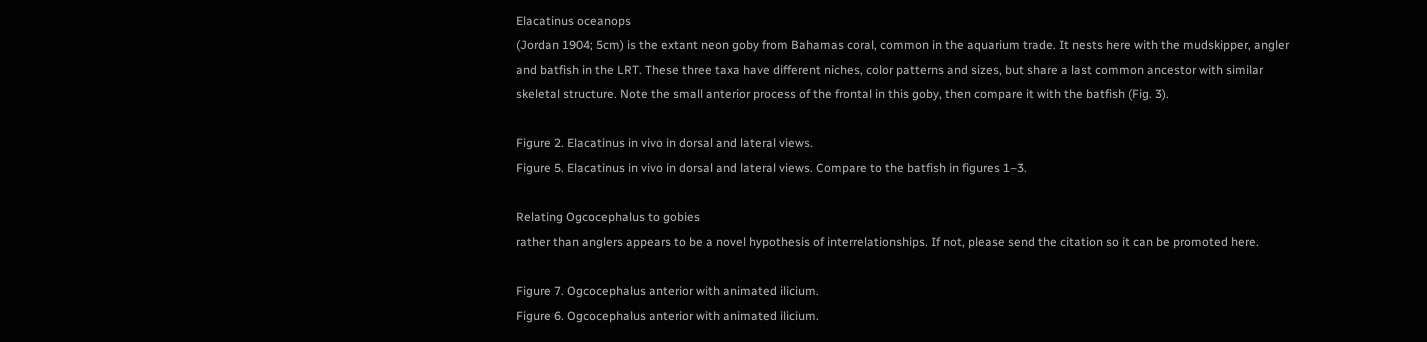Elacatinus oceanops
(Jordan 1904; 5cm) is the extant neon goby from Bahamas coral, common in the aquarium trade. It nests here with the mudskipper, angler and batfish in the LRT. These three taxa have different niches, color patterns and sizes, but share a last common ancestor with similar skeletal structure. Note the small anterior process of the frontal in this goby, then compare it with the batfish (Fig. 3).

Figure 2. Elacatinus in vivo in dorsal and lateral views.
Figure 5. Elacatinus in vivo in dorsal and lateral views. Compare to the batfish in figures 1–3.

Relating Ogcocephalus to gobies
rather than anglers appears to be a novel hypothesis of interrelationships. If not, please send the citation so it can be promoted here.

Figure 7. Ogcocephalus anterior with animated ilicium.
Figure 6. Ogcocephalus anterior with animated ilicium.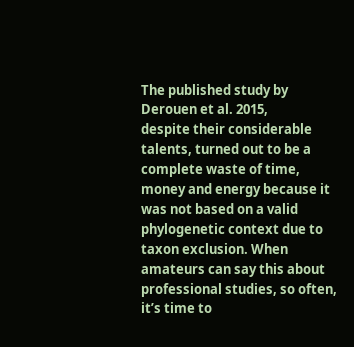The published study by Derouen et al. 2015,
despite their considerable talents, turned out to be a complete waste of time, money and energy because it was not based on a valid phylogenetic context due to taxon exclusion. When amateurs can say this about professional studies, so often, it’s time to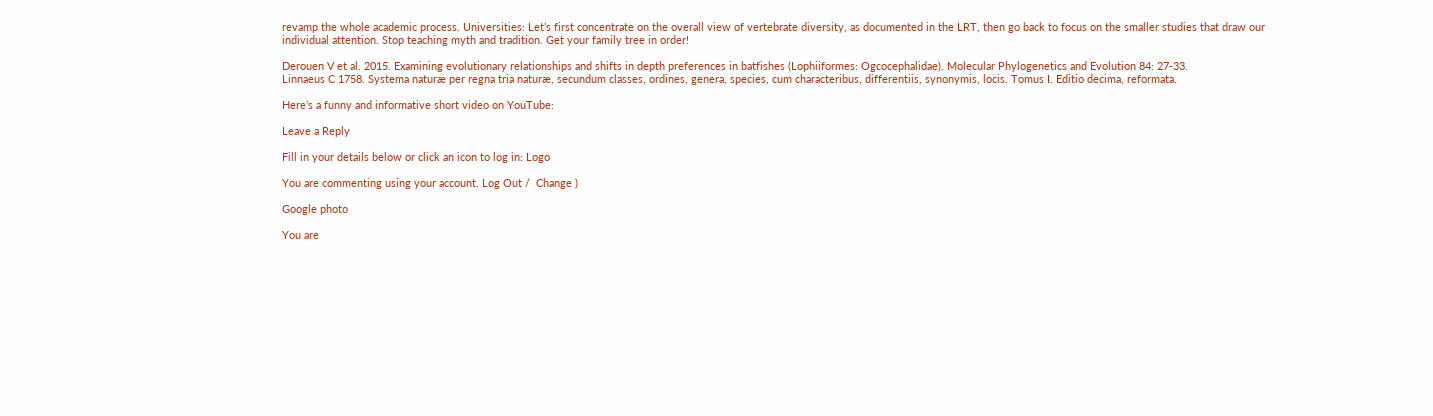revamp the whole academic process. Universities: Let’s first concentrate on the overall view of vertebrate diversity, as documented in the LRT, then go back to focus on the smaller studies that draw our individual attention. Stop teaching myth and tradition. Get your family tree in order!

Derouen V et al. 2015. Examining evolutionary relationships and shifts in depth preferences in batfishes (Lophiiformes: Ogcocephalidae). Molecular Phylogenetics and Evolution 84: 27-33.
Linnaeus C 1758. Systema naturæ per regna tria naturæ, secundum classes, ordines, genera, species, cum characteribus, differentiis, synonymis, locis. Tomus I. Editio decima, reformata.

Here’s a funny and informative short video on YouTube:

Leave a Reply

Fill in your details below or click an icon to log in: Logo

You are commenting using your account. Log Out /  Change )

Google photo

You are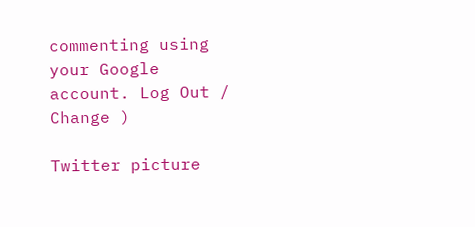commenting using your Google account. Log Out /  Change )

Twitter picture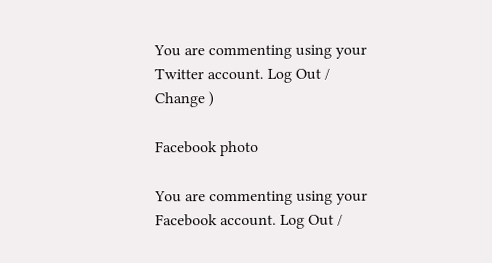You are commenting using your Twitter account. Log Out /  Change )

Facebook photo

You are commenting using your Facebook account. Log Out /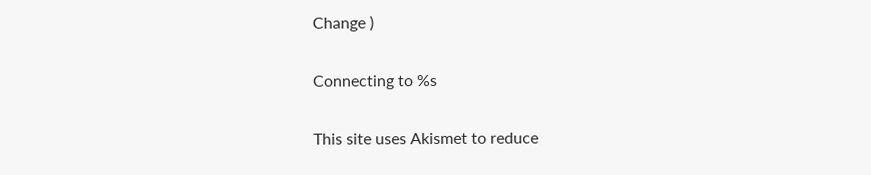Change )

Connecting to %s

This site uses Akismet to reduce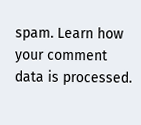spam. Learn how your comment data is processed.